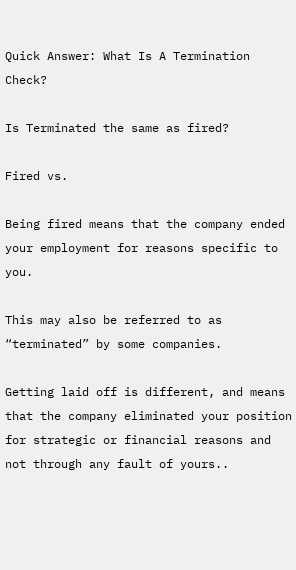Quick Answer: What Is A Termination Check?

Is Terminated the same as fired?

Fired vs.

Being fired means that the company ended your employment for reasons specific to you.

This may also be referred to as “terminated” by some companies.

Getting laid off is different, and means that the company eliminated your position for strategic or financial reasons and not through any fault of yours..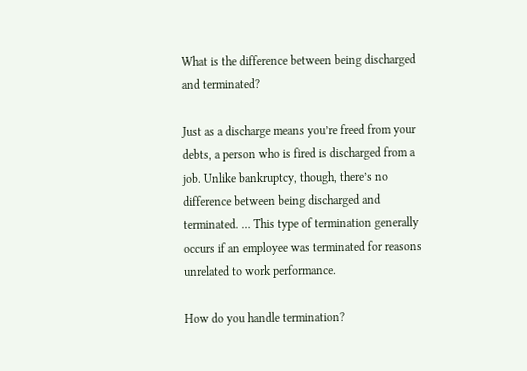What is the difference between being discharged and terminated?

Just as a discharge means you’re freed from your debts, a person who is fired is discharged from a job. Unlike bankruptcy, though, there’s no difference between being discharged and terminated. … This type of termination generally occurs if an employee was terminated for reasons unrelated to work performance.

How do you handle termination?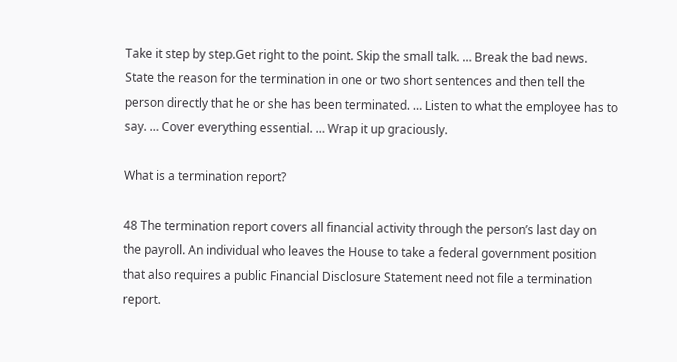Take it step by step.Get right to the point. Skip the small talk. … Break the bad news. State the reason for the termination in one or two short sentences and then tell the person directly that he or she has been terminated. … Listen to what the employee has to say. … Cover everything essential. … Wrap it up graciously.

What is a termination report?

48 The termination report covers all financial activity through the person’s last day on the payroll. An individual who leaves the House to take a federal government position that also requires a public Financial Disclosure Statement need not file a termination report.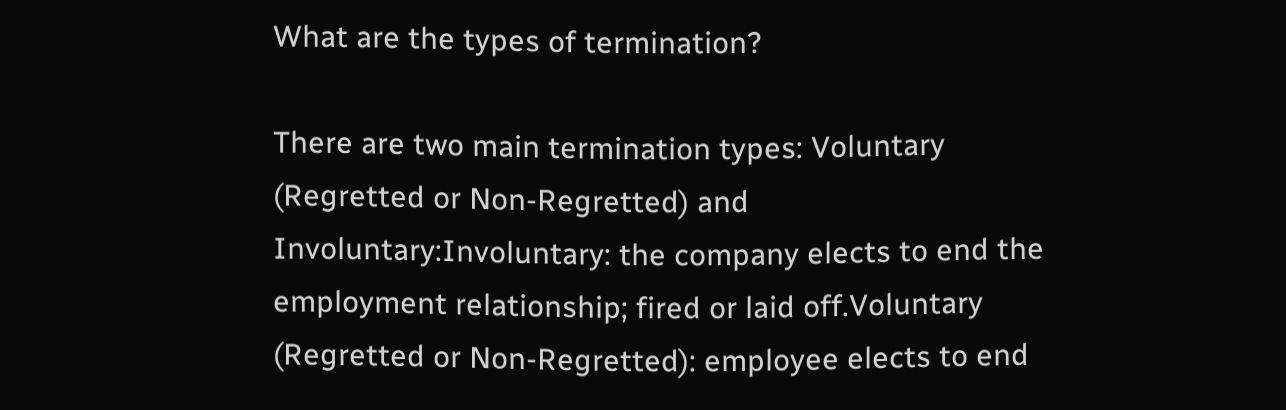What are the types of termination?

There are two main termination types: Voluntary (Regretted or Non-Regretted) and Involuntary:Involuntary: the company elects to end the employment relationship; fired or laid off.Voluntary (Regretted or Non-Regretted): employee elects to end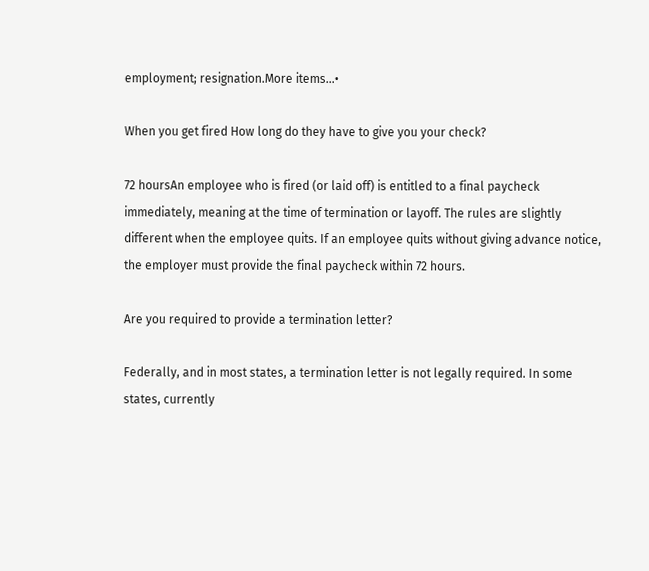employment; resignation.More items…•

When you get fired How long do they have to give you your check?

72 hoursAn employee who is fired (or laid off) is entitled to a final paycheck immediately, meaning at the time of termination or layoff. The rules are slightly different when the employee quits. If an employee quits without giving advance notice, the employer must provide the final paycheck within 72 hours.

Are you required to provide a termination letter?

Federally, and in most states, a termination letter is not legally required. In some states, currently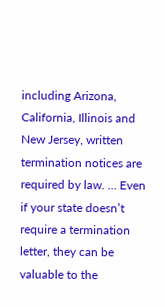including Arizona, California, Illinois and New Jersey, written termination notices are required by law. … Even if your state doesn’t require a termination letter, they can be valuable to the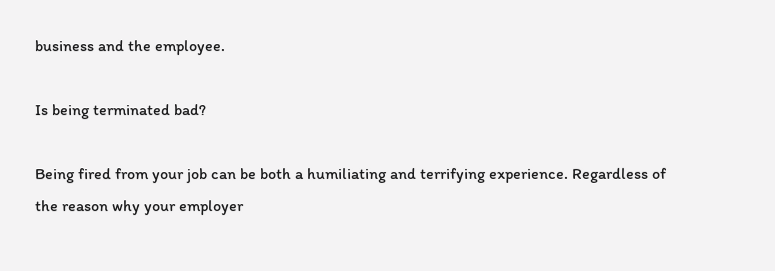business and the employee.

Is being terminated bad?

Being fired from your job can be both a humiliating and terrifying experience. Regardless of the reason why your employer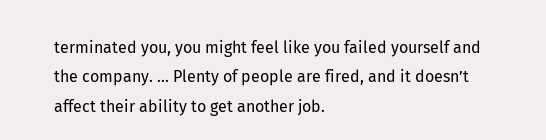terminated you, you might feel like you failed yourself and the company. … Plenty of people are fired, and it doesn’t affect their ability to get another job.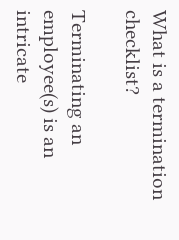What is a termination checklist?

Terminating an employee(s) is an intricate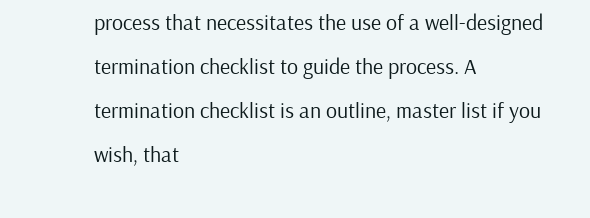process that necessitates the use of a well-designed termination checklist to guide the process. A termination checklist is an outline, master list if you wish, that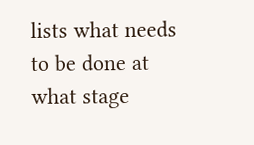lists what needs to be done at what stage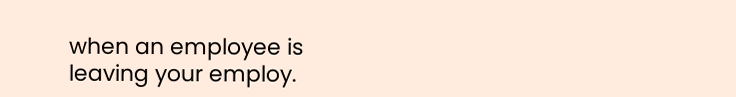when an employee is leaving your employ.